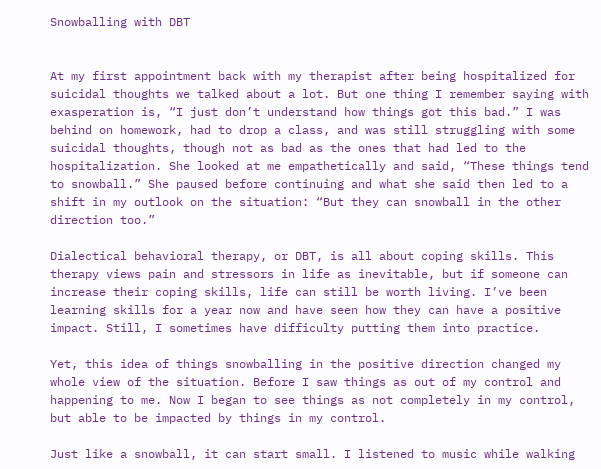Snowballing with DBT


At my first appointment back with my therapist after being hospitalized for suicidal thoughts we talked about a lot. But one thing I remember saying with exasperation is, “I just don’t understand how things got this bad.” I was behind on homework, had to drop a class, and was still struggling with some suicidal thoughts, though not as bad as the ones that had led to the hospitalization. She looked at me empathetically and said, “These things tend to snowball.” She paused before continuing and what she said then led to a shift in my outlook on the situation: “But they can snowball in the other direction too.”

Dialectical behavioral therapy, or DBT, is all about coping skills. This therapy views pain and stressors in life as inevitable, but if someone can increase their coping skills, life can still be worth living. I’ve been learning skills for a year now and have seen how they can have a positive impact. Still, I sometimes have difficulty putting them into practice.

Yet, this idea of things snowballing in the positive direction changed my whole view of the situation. Before I saw things as out of my control and happening to me. Now I began to see things as not completely in my control, but able to be impacted by things in my control.

Just like a snowball, it can start small. I listened to music while walking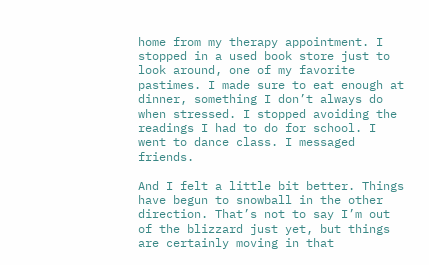home from my therapy appointment. I stopped in a used book store just to look around, one of my favorite pastimes. I made sure to eat enough at dinner, something I don’t always do when stressed. I stopped avoiding the readings I had to do for school. I went to dance class. I messaged friends.

And I felt a little bit better. Things have begun to snowball in the other direction. That’s not to say I’m out of the blizzard just yet, but things are certainly moving in that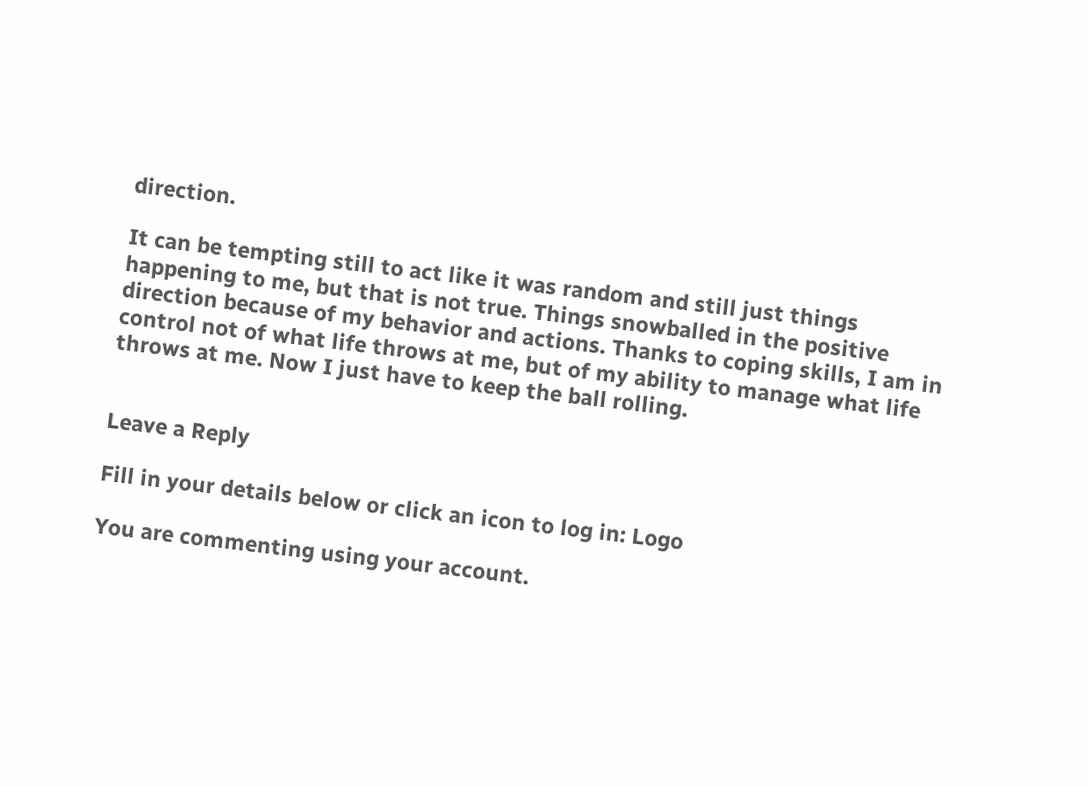direction.

It can be tempting still to act like it was random and still just things happening to me, but that is not true. Things snowballed in the positive direction because of my behavior and actions. Thanks to coping skills, I am in control not of what life throws at me, but of my ability to manage what life throws at me. Now I just have to keep the ball rolling.


Leave a Reply

Fill in your details below or click an icon to log in: Logo

You are commenting using your account.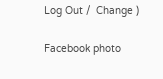Log Out /  Change )

Facebook photo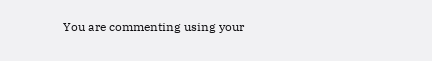You are commenting using your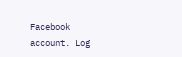Facebook account. Log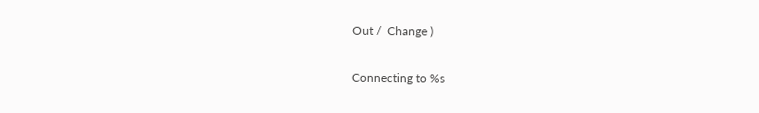Out /  Change )

Connecting to %s